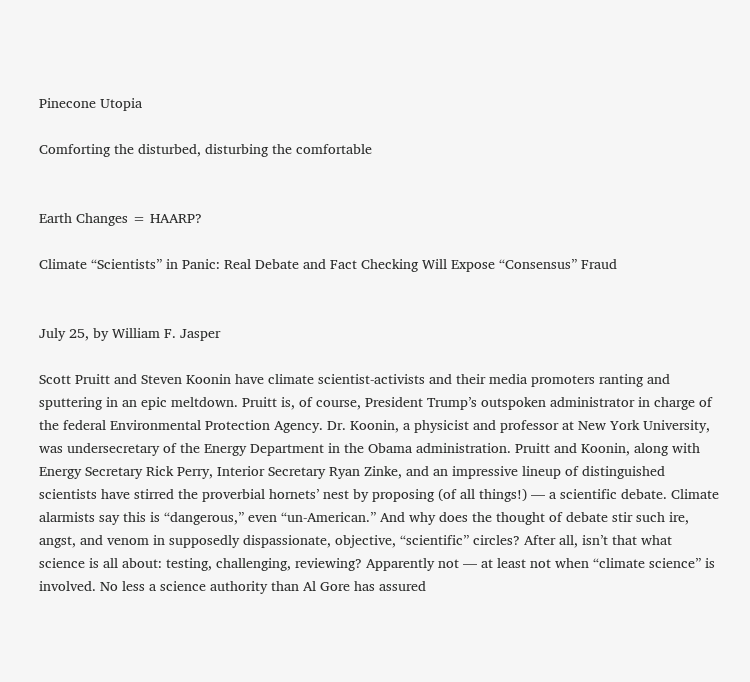Pinecone Utopia

Comforting the disturbed, disturbing the comfortable


Earth Changes = HAARP?

Climate “Scientists” in Panic: Real Debate and Fact Checking Will Expose “Consensus” Fraud


July 25, by William F. Jasper

Scott Pruitt and Steven Koonin have climate scientist-activists and their media promoters ranting and sputtering in an epic meltdown. Pruitt is, of course, President Trump’s outspoken administrator in charge of the federal Environmental Protection Agency. Dr. Koonin, a physicist and professor at New York University, was undersecretary of the Energy Department in the Obama administration. Pruitt and Koonin, along with Energy Secretary Rick Perry, Interior Secretary Ryan Zinke, and an impressive lineup of distinguished scientists have stirred the proverbial hornets’ nest by proposing (of all things!) — a scientific debate. Climate alarmists say this is “dangerous,” even “un-American.” And why does the thought of debate stir such ire, angst, and venom in supposedly dispassionate, objective, “scientific” circles? After all, isn’t that what science is all about: testing, challenging, reviewing? Apparently not — at least not when “climate science” is involved. No less a science authority than Al Gore has assured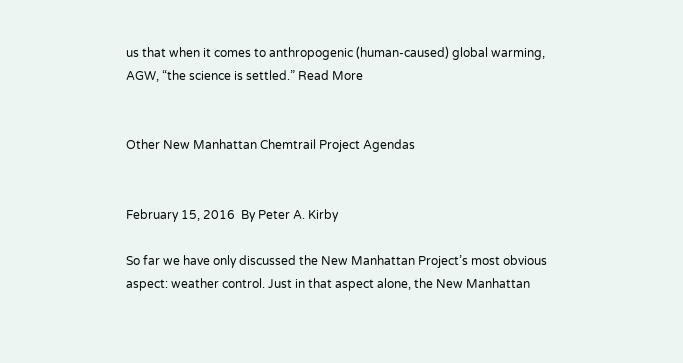us that when it comes to anthropogenic (human-caused) global warming, AGW, “the science is settled.” Read More


Other New Manhattan Chemtrail Project Agendas


February 15, 2016  By Peter A. Kirby

So far we have only discussed the New Manhattan Project’s most obvious aspect: weather control. Just in that aspect alone, the New Manhattan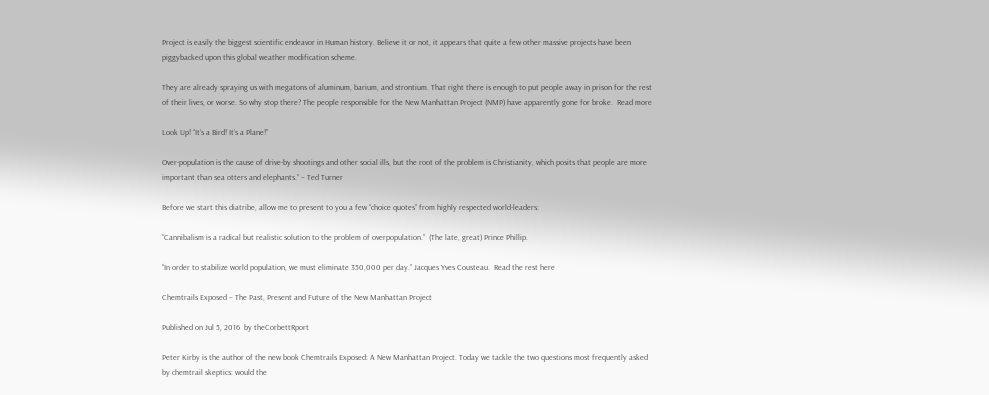Project is easily the biggest scientific endeavor in Human history. Believe it or not, it appears that quite a few other massive projects have been piggybacked upon this global weather modification scheme.

They are already spraying us with megatons of aluminum, barium, and strontium. That right there is enough to put people away in prison for the rest of their lives, or worse. So why stop there? The people responsible for the New Manhattan Project (NMP) have apparently gone for broke.  Read more

Look Up! “It’s a Bird! It’s a Plane!”

Over-population is the cause of drive-by shootings and other social ills, but the root of the problem is Christianity, which posits that people are more important than sea otters and elephants.” – Ted Turner

Before we start this diatribe, allow me to present to you a few “choice quotes” from highly respected world-leaders:

“Cannibalism is a radical but realistic solution to the problem of overpopulation.”  (The late, great) Prince Phillip.

“In order to stabilize world population, we must eliminate 350,000 per day.” Jacques Yves Cousteau.  Read the rest here

Chemtrails Exposed – The Past, Present and Future of the New Manhattan Project

Published on Jul 5, 2016  by theCorbettRport

Peter Kirby is the author of the new book Chemtrails Exposed: A New Manhattan Project. Today we tackle the two questions most frequently asked by chemtrail skeptics: would the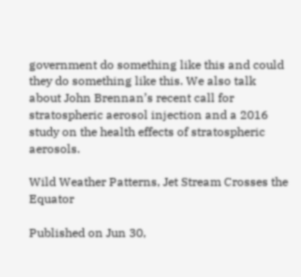government do something like this and could they do something like this. We also talk about John Brennan’s recent call for stratospheric aerosol injection and a 2016 study on the health effects of stratospheric aerosols.

Wild Weather Patterns, Jet Stream Crosses the Equator

Published on Jun 30,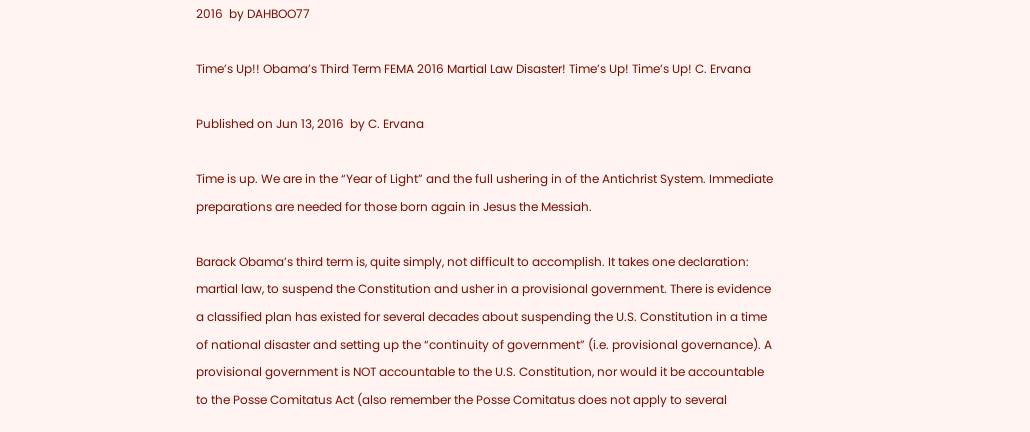2016  by DAHBOO77

Time’s Up!! Obama’s Third Term FEMA 2016 Martial Law Disaster! Time’s Up! Time’s Up! C. Ervana

Published on Jun 13, 2016  by C. Ervana

Time is up. We are in the “Year of Light” and the full ushering in of the Antichrist System. Immediate preparations are needed for those born again in Jesus the Messiah.

Barack Obama’s third term is, quite simply, not difficult to accomplish. It takes one declaration: martial law, to suspend the Constitution and usher in a provisional government. There is evidence a classified plan has existed for several decades about suspending the U.S. Constitution in a time of national disaster and setting up the “continuity of government” (i.e. provisional governance). A provisional government is NOT accountable to the U.S. Constitution, nor would it be accountable to the Posse Comitatus Act (also remember the Posse Comitatus does not apply to several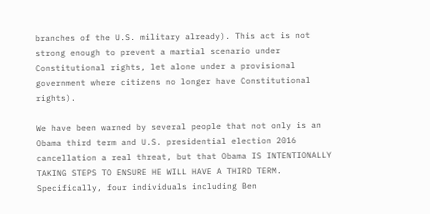branches of the U.S. military already). This act is not strong enough to prevent a martial scenario under Constitutional rights, let alone under a provisional government where citizens no longer have Constitutional rights).

We have been warned by several people that not only is an Obama third term and U.S. presidential election 2016 cancellation a real threat, but that Obama IS INTENTIONALLY TAKING STEPS TO ENSURE HE WILL HAVE A THIRD TERM. Specifically, four individuals including Ben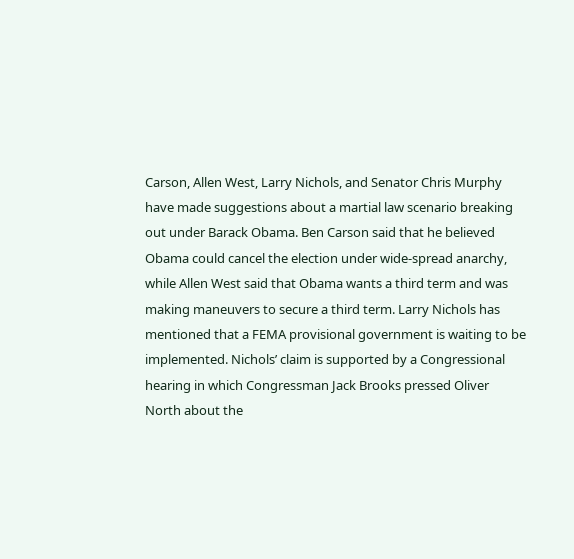Carson, Allen West, Larry Nichols, and Senator Chris Murphy have made suggestions about a martial law scenario breaking out under Barack Obama. Ben Carson said that he believed Obama could cancel the election under wide-spread anarchy, while Allen West said that Obama wants a third term and was making maneuvers to secure a third term. Larry Nichols has mentioned that a FEMA provisional government is waiting to be implemented. Nichols’ claim is supported by a Congressional hearing in which Congressman Jack Brooks pressed Oliver North about the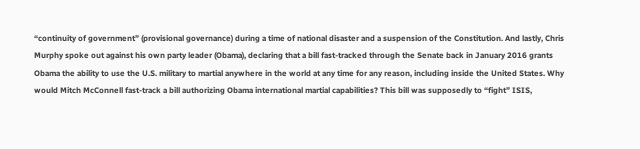“continuity of government” (provisional governance) during a time of national disaster and a suspension of the Constitution. And lastly, Chris Murphy spoke out against his own party leader (Obama), declaring that a bill fast-tracked through the Senate back in January 2016 grants Obama the ability to use the U.S. military to martial anywhere in the world at any time for any reason, including inside the United States. Why would Mitch McConnell fast-track a bill authorizing Obama international martial capabilities? This bill was supposedly to “fight” ISIS,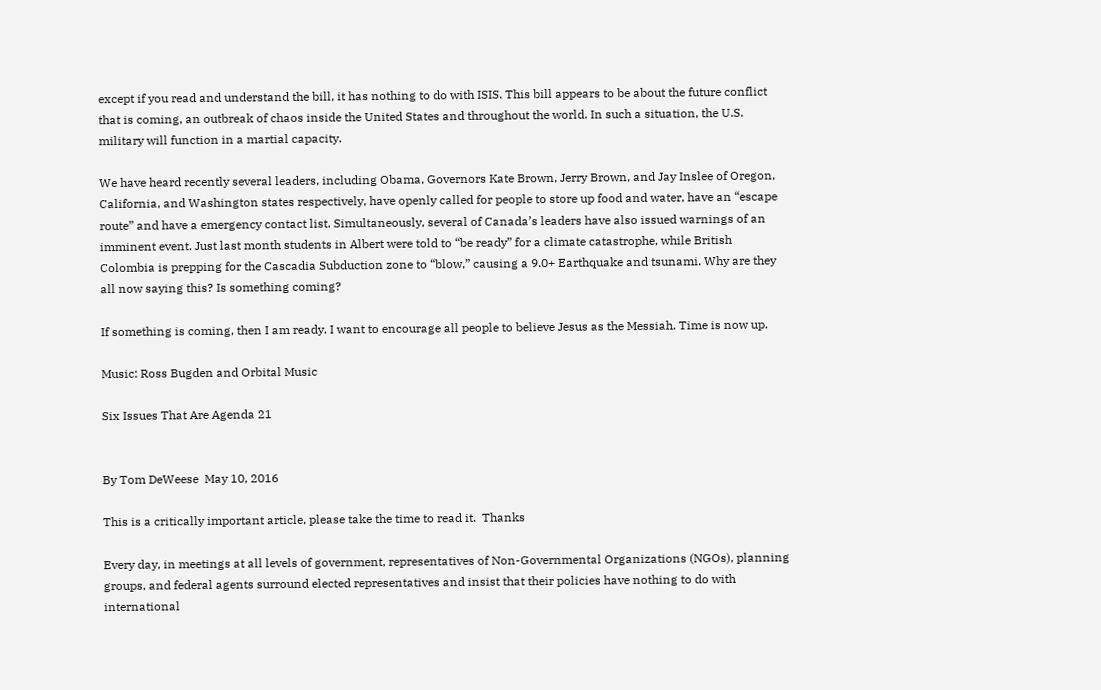except if you read and understand the bill, it has nothing to do with ISIS. This bill appears to be about the future conflict that is coming, an outbreak of chaos inside the United States and throughout the world. In such a situation, the U.S. military will function in a martial capacity.

We have heard recently several leaders, including Obama, Governors Kate Brown, Jerry Brown, and Jay Inslee of Oregon, California, and Washington states respectively, have openly called for people to store up food and water, have an “escape route” and have a emergency contact list. Simultaneously, several of Canada’s leaders have also issued warnings of an imminent event. Just last month students in Albert were told to “be ready” for a climate catastrophe, while British Colombia is prepping for the Cascadia Subduction zone to “blow,” causing a 9.0+ Earthquake and tsunami. Why are they all now saying this? Is something coming?

If something is coming, then I am ready. I want to encourage all people to believe Jesus as the Messiah. Time is now up.

Music: Ross Bugden and Orbital Music

Six Issues That Are Agenda 21


By Tom DeWeese  May 10, 2016

This is a critically important article, please take the time to read it.  Thanks

Every day, in meetings at all levels of government, representatives of Non-Governmental Organizations (NGOs), planning groups, and federal agents surround elected representatives and insist that their policies have nothing to do with international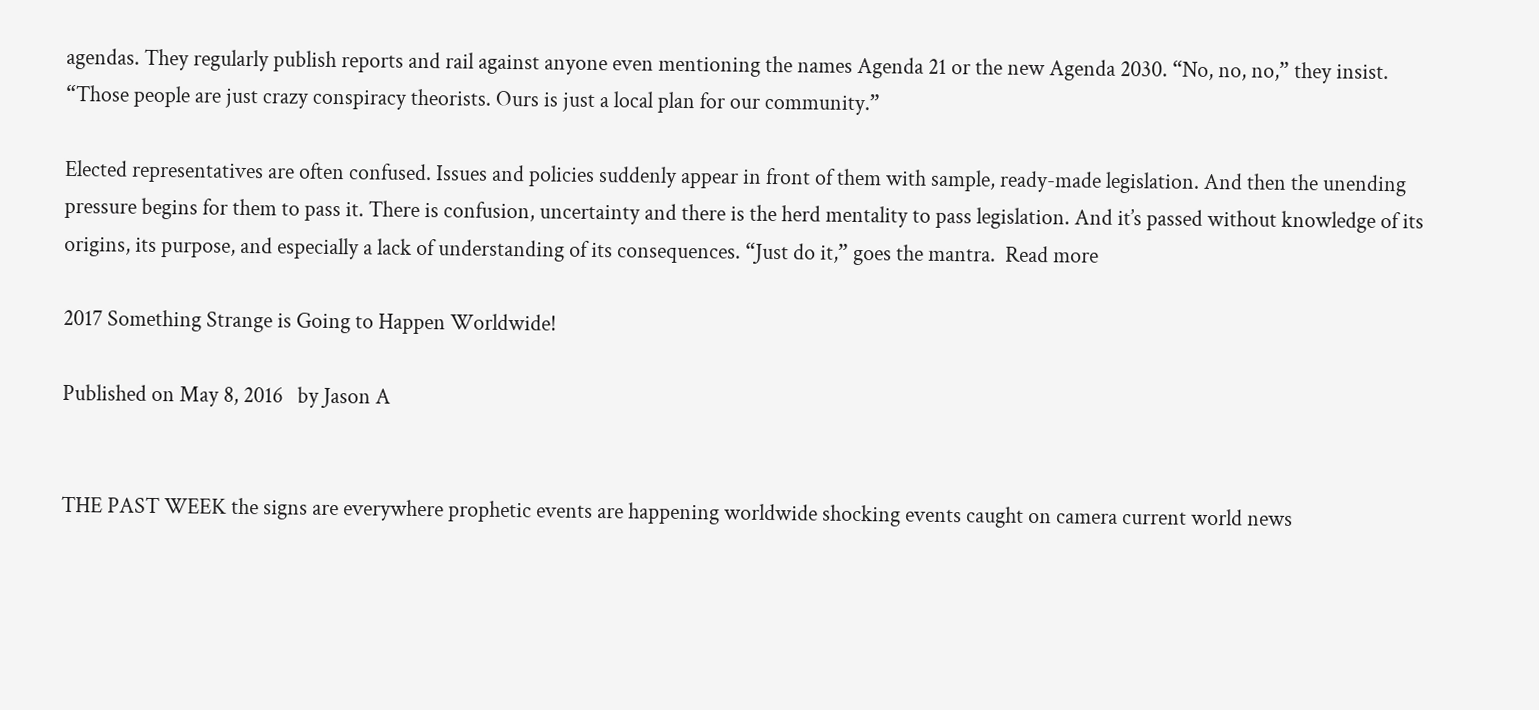agendas. They regularly publish reports and rail against anyone even mentioning the names Agenda 21 or the new Agenda 2030. “No, no, no,” they insist. “Those people are just crazy conspiracy theorists. Ours is just a local plan for our community.”

Elected representatives are often confused. Issues and policies suddenly appear in front of them with sample, ready-made legislation. And then the unending pressure begins for them to pass it. There is confusion, uncertainty and there is the herd mentality to pass legislation. And it’s passed without knowledge of its origins, its purpose, and especially a lack of understanding of its consequences. “Just do it,” goes the mantra.  Read more

2017 Something Strange is Going to Happen Worldwide!

Published on May 8, 2016   by Jason A


THE PAST WEEK the signs are everywhere prophetic events are happening worldwide shocking events caught on camera current world news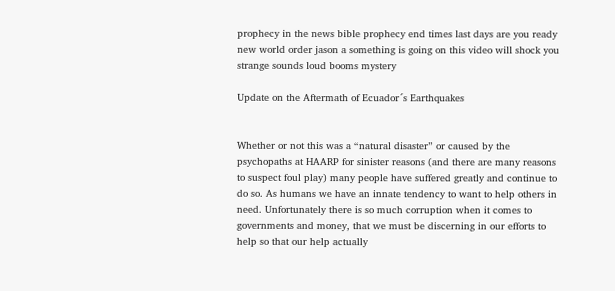prophecy in the news bible prophecy end times last days are you ready new world order jason a something is going on this video will shock you strange sounds loud booms mystery

Update on the Aftermath of Ecuador´s Earthquakes


Whether or not this was a “natural disaster” or caused by the psychopaths at HAARP for sinister reasons (and there are many reasons to suspect foul play) many people have suffered greatly and continue to do so. As humans we have an innate tendency to want to help others in need. Unfortunately there is so much corruption when it comes to governments and money, that we must be discerning in our efforts to help so that our help actually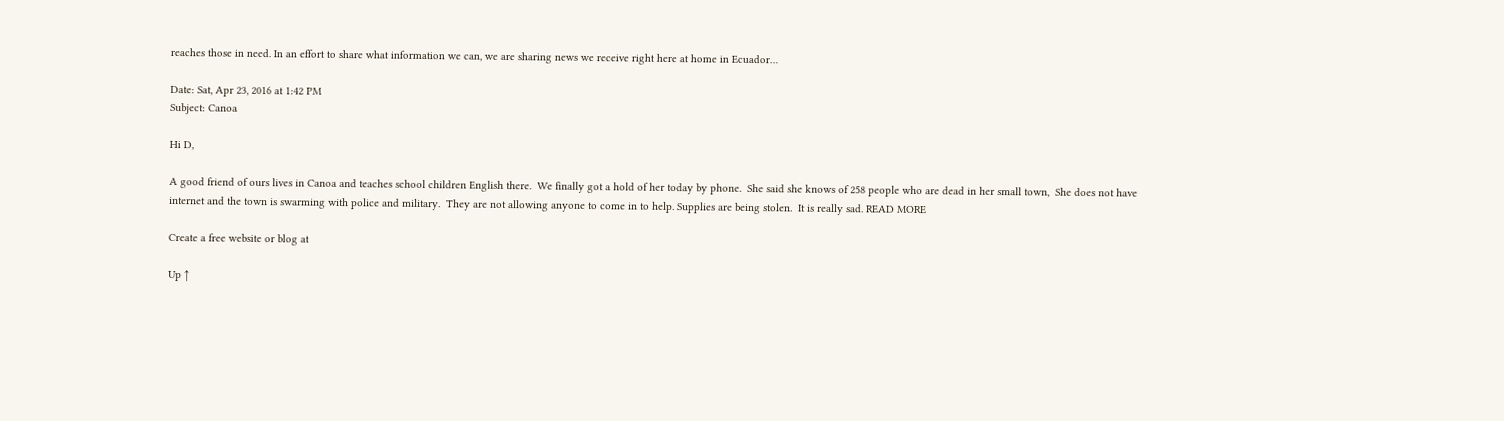reaches those in need. In an effort to share what information we can, we are sharing news we receive right here at home in Ecuador…

Date: Sat, Apr 23, 2016 at 1:42 PM
Subject: Canoa

Hi D,

A good friend of ours lives in Canoa and teaches school children English there.  We finally got a hold of her today by phone.  She said she knows of 258 people who are dead in her small town,  She does not have internet and the town is swarming with police and military.  They are not allowing anyone to come in to help. Supplies are being stolen.  It is really sad. READ MORE

Create a free website or blog at

Up ↑